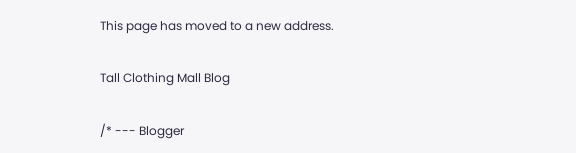This page has moved to a new address.

Tall Clothing Mall Blog

/* --- Blogger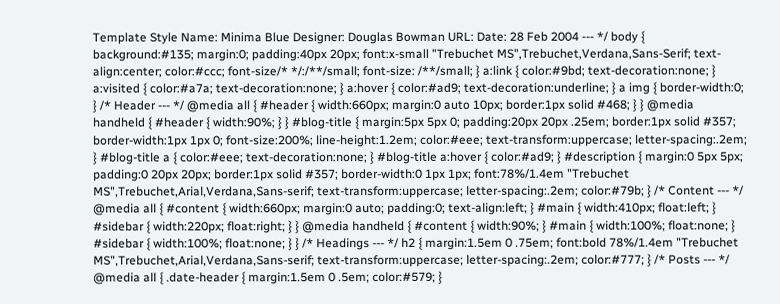Template Style Name: Minima Blue Designer: Douglas Bowman URL: Date: 28 Feb 2004 --- */ body { background:#135; margin:0; padding:40px 20px; font:x-small "Trebuchet MS",Trebuchet,Verdana,Sans-Serif; text-align:center; color:#ccc; font-size/* */:/**/small; font-size: /**/small; } a:link { color:#9bd; text-decoration:none; } a:visited { color:#a7a; text-decoration:none; } a:hover { color:#ad9; text-decoration:underline; } a img { border-width:0; } /* Header --- */ @media all { #header { width:660px; margin:0 auto 10px; border:1px solid #468; } } @media handheld { #header { width:90%; } } #blog-title { margin:5px 5px 0; padding:20px 20px .25em; border:1px solid #357; border-width:1px 1px 0; font-size:200%; line-height:1.2em; color:#eee; text-transform:uppercase; letter-spacing:.2em; } #blog-title a { color:#eee; text-decoration:none; } #blog-title a:hover { color:#ad9; } #description { margin:0 5px 5px; padding:0 20px 20px; border:1px solid #357; border-width:0 1px 1px; font:78%/1.4em "Trebuchet MS",Trebuchet,Arial,Verdana,Sans-serif; text-transform:uppercase; letter-spacing:.2em; color:#79b; } /* Content --- */ @media all { #content { width:660px; margin:0 auto; padding:0; text-align:left; } #main { width:410px; float:left; } #sidebar { width:220px; float:right; } } @media handheld { #content { width:90%; } #main { width:100%; float:none; } #sidebar { width:100%; float:none; } } /* Headings --- */ h2 { margin:1.5em 0 .75em; font:bold 78%/1.4em "Trebuchet MS",Trebuchet,Arial,Verdana,Sans-serif; text-transform:uppercase; letter-spacing:.2em; color:#777; } /* Posts --- */ @media all { .date-header { margin:1.5em 0 .5em; color:#579; }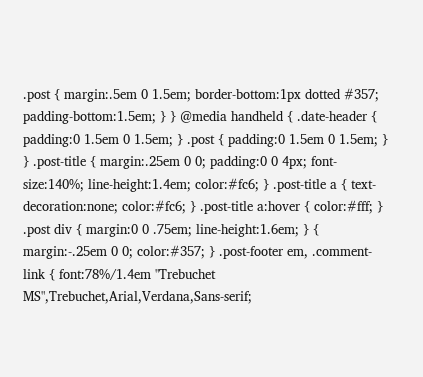.post { margin:.5em 0 1.5em; border-bottom:1px dotted #357; padding-bottom:1.5em; } } @media handheld { .date-header { padding:0 1.5em 0 1.5em; } .post { padding:0 1.5em 0 1.5em; } } .post-title { margin:.25em 0 0; padding:0 0 4px; font-size:140%; line-height:1.4em; color:#fc6; } .post-title a { text-decoration:none; color:#fc6; } .post-title a:hover { color:#fff; } .post div { margin:0 0 .75em; line-height:1.6em; } { margin:-.25em 0 0; color:#357; } .post-footer em, .comment-link { font:78%/1.4em "Trebuchet MS",Trebuchet,Arial,Verdana,Sans-serif;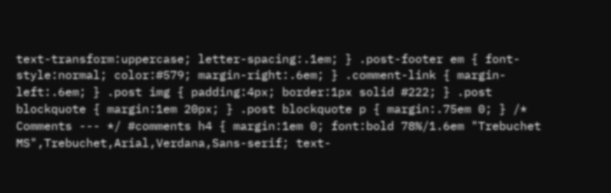text-transform:uppercase; letter-spacing:.1em; } .post-footer em { font-style:normal; color:#579; margin-right:.6em; } .comment-link { margin-left:.6em; } .post img { padding:4px; border:1px solid #222; } .post blockquote { margin:1em 20px; } .post blockquote p { margin:.75em 0; } /* Comments --- */ #comments h4 { margin:1em 0; font:bold 78%/1.6em "Trebuchet MS",Trebuchet,Arial,Verdana,Sans-serif; text-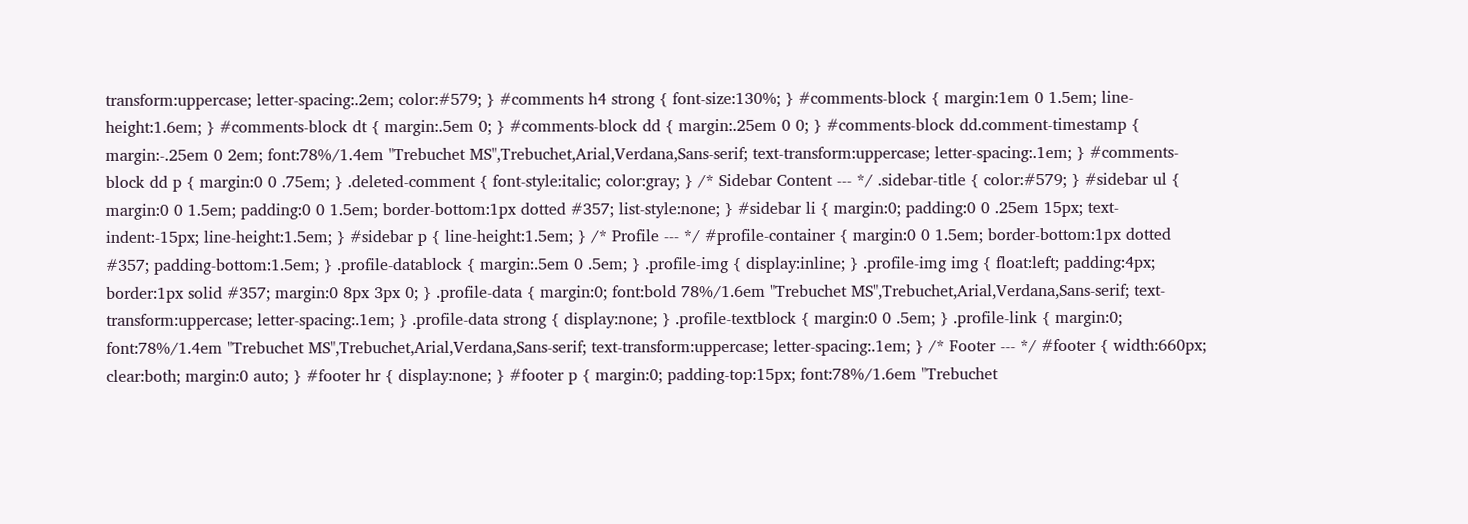transform:uppercase; letter-spacing:.2em; color:#579; } #comments h4 strong { font-size:130%; } #comments-block { margin:1em 0 1.5em; line-height:1.6em; } #comments-block dt { margin:.5em 0; } #comments-block dd { margin:.25em 0 0; } #comments-block dd.comment-timestamp { margin:-.25em 0 2em; font:78%/1.4em "Trebuchet MS",Trebuchet,Arial,Verdana,Sans-serif; text-transform:uppercase; letter-spacing:.1em; } #comments-block dd p { margin:0 0 .75em; } .deleted-comment { font-style:italic; color:gray; } /* Sidebar Content --- */ .sidebar-title { color:#579; } #sidebar ul { margin:0 0 1.5em; padding:0 0 1.5em; border-bottom:1px dotted #357; list-style:none; } #sidebar li { margin:0; padding:0 0 .25em 15px; text-indent:-15px; line-height:1.5em; } #sidebar p { line-height:1.5em; } /* Profile --- */ #profile-container { margin:0 0 1.5em; border-bottom:1px dotted #357; padding-bottom:1.5em; } .profile-datablock { margin:.5em 0 .5em; } .profile-img { display:inline; } .profile-img img { float:left; padding:4px; border:1px solid #357; margin:0 8px 3px 0; } .profile-data { margin:0; font:bold 78%/1.6em "Trebuchet MS",Trebuchet,Arial,Verdana,Sans-serif; text-transform:uppercase; letter-spacing:.1em; } .profile-data strong { display:none; } .profile-textblock { margin:0 0 .5em; } .profile-link { margin:0; font:78%/1.4em "Trebuchet MS",Trebuchet,Arial,Verdana,Sans-serif; text-transform:uppercase; letter-spacing:.1em; } /* Footer --- */ #footer { width:660px; clear:both; margin:0 auto; } #footer hr { display:none; } #footer p { margin:0; padding-top:15px; font:78%/1.6em "Trebuchet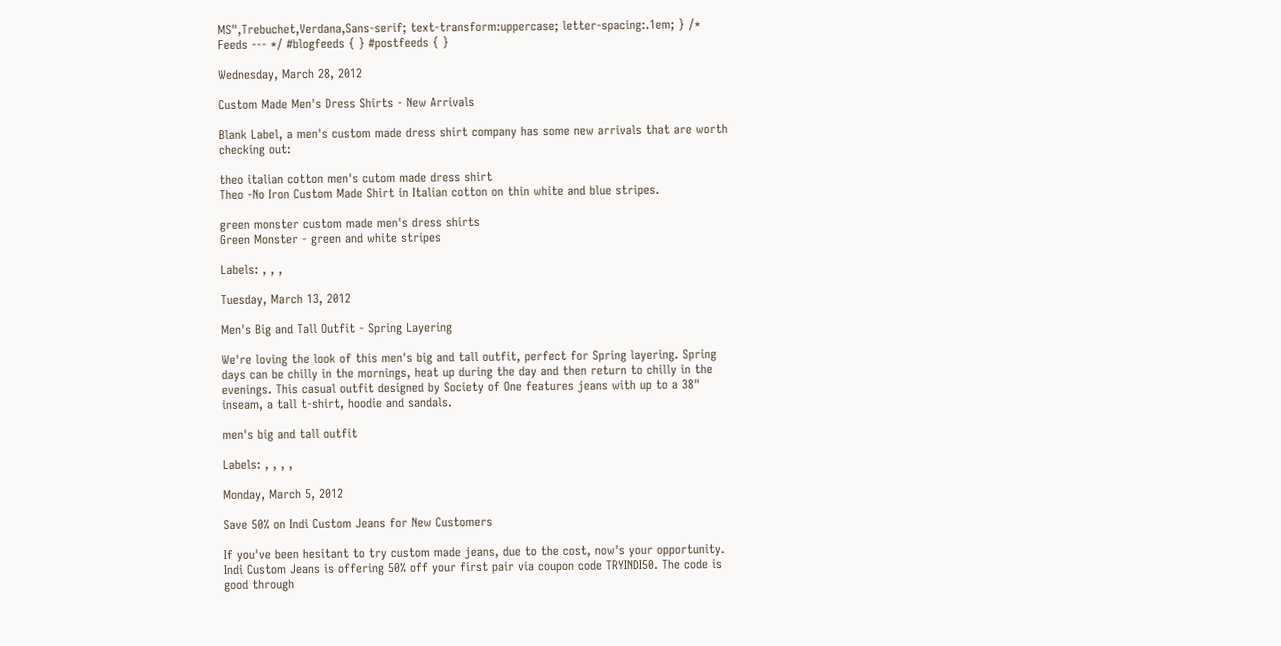MS",Trebuchet,Verdana,Sans-serif; text-transform:uppercase; letter-spacing:.1em; } /* Feeds --- */ #blogfeeds { } #postfeeds { }

Wednesday, March 28, 2012

Custom Made Men's Dress Shirts - New Arrivals

Blank Label, a men's custom made dress shirt company has some new arrivals that are worth checking out:

theo italian cotton men's cutom made dress shirt
Theo -No Iron Custom Made Shirt in Italian cotton on thin white and blue stripes.

green monster custom made men's dress shirts
Green Monster - green and white stripes

Labels: , , ,

Tuesday, March 13, 2012

Men's Big and Tall Outfit - Spring Layering

We're loving the look of this men's big and tall outfit, perfect for Spring layering. Spring days can be chilly in the mornings, heat up during the day and then return to chilly in the evenings. This casual outfit designed by Society of One features jeans with up to a 38" inseam, a tall t-shirt, hoodie and sandals.

men's big and tall outfit

Labels: , , , ,

Monday, March 5, 2012

Save 50% on Indi Custom Jeans for New Customers

If you've been hesitant to try custom made jeans, due to the cost, now's your opportunity. Indi Custom Jeans is offering 50% off your first pair via coupon code TRYINDI50. The code is good through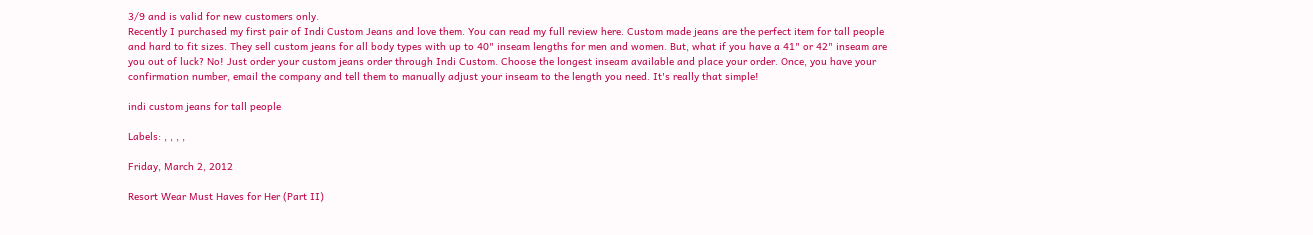3/9 and is valid for new customers only.
Recently I purchased my first pair of Indi Custom Jeans and love them. You can read my full review here. Custom made jeans are the perfect item for tall people and hard to fit sizes. They sell custom jeans for all body types with up to 40" inseam lengths for men and women. But, what if you have a 41" or 42" inseam are you out of luck? No! Just order your custom jeans order through Indi Custom. Choose the longest inseam available and place your order. Once, you have your confirmation number, email the company and tell them to manually adjust your inseam to the length you need. It's really that simple!

indi custom jeans for tall people

Labels: , , , ,

Friday, March 2, 2012

Resort Wear Must Haves for Her (Part II)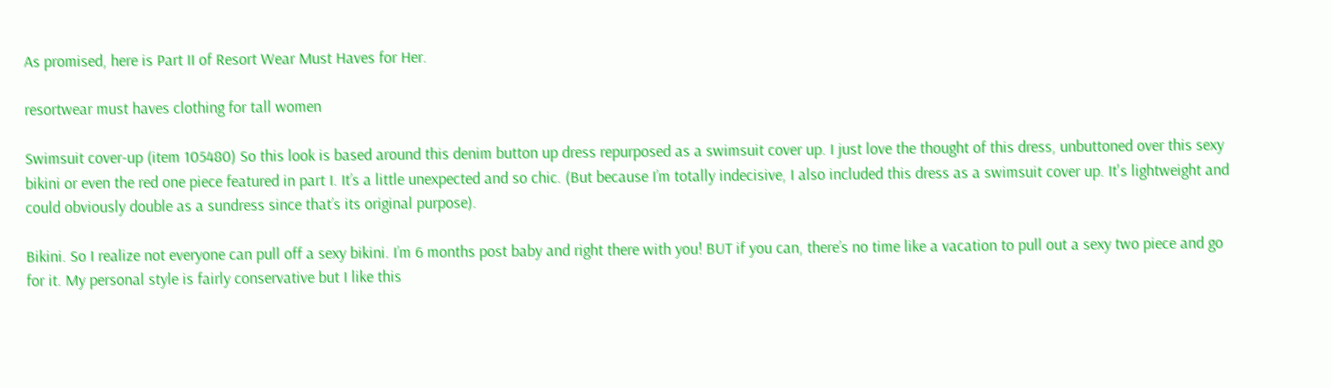As promised, here is Part II of Resort Wear Must Haves for Her.

resortwear must haves clothing for tall women

Swimsuit cover-up (item 105480) So this look is based around this denim button up dress repurposed as a swimsuit cover up. I just love the thought of this dress, unbuttoned over this sexy bikini or even the red one piece featured in part I. It’s a little unexpected and so chic. (But because I’m totally indecisive, I also included this dress as a swimsuit cover up. It's lightweight and could obviously double as a sundress since that’s its original purpose).

Bikini. So I realize not everyone can pull off a sexy bikini. I’m 6 months post baby and right there with you! BUT if you can, there’s no time like a vacation to pull out a sexy two piece and go for it. My personal style is fairly conservative but I like this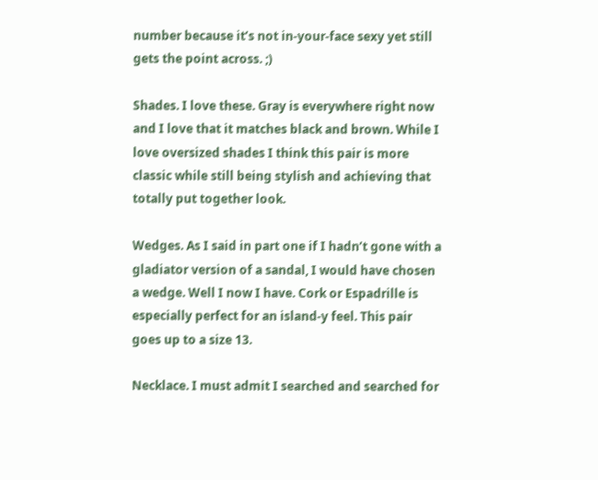number because it’s not in-your-face sexy yet still gets the point across. ;)

Shades. I love these. Gray is everywhere right now and I love that it matches black and brown. While I love oversized shades I think this pair is more classic while still being stylish and achieving that totally put together look.

Wedges. As I said in part one if I hadn’t gone with a gladiator version of a sandal, I would have chosen a wedge. Well I now I have. Cork or Espadrille is especially perfect for an island-y feel. This pair goes up to a size 13.

Necklace. I must admit I searched and searched for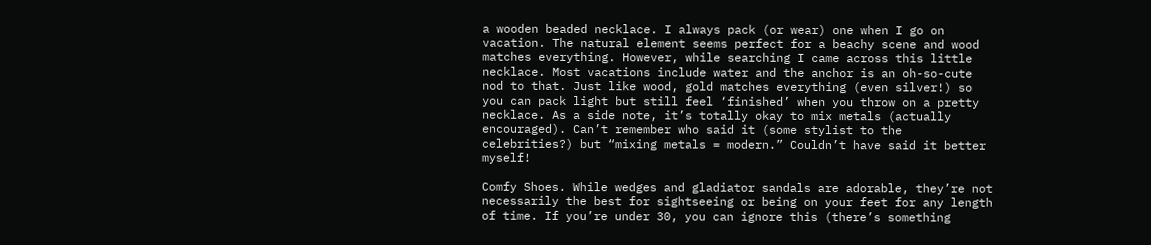a wooden beaded necklace. I always pack (or wear) one when I go on vacation. The natural element seems perfect for a beachy scene and wood matches everything. However, while searching I came across this little necklace. Most vacations include water and the anchor is an oh-so-cute nod to that. Just like wood, gold matches everything (even silver!) so you can pack light but still feel ‘finished’ when you throw on a pretty necklace. As a side note, it’s totally okay to mix metals (actually encouraged). Can’t remember who said it (some stylist to the celebrities?) but “mixing metals = modern.” Couldn’t have said it better myself!

Comfy Shoes. While wedges and gladiator sandals are adorable, they’re not necessarily the best for sightseeing or being on your feet for any length of time. If you’re under 30, you can ignore this (there’s something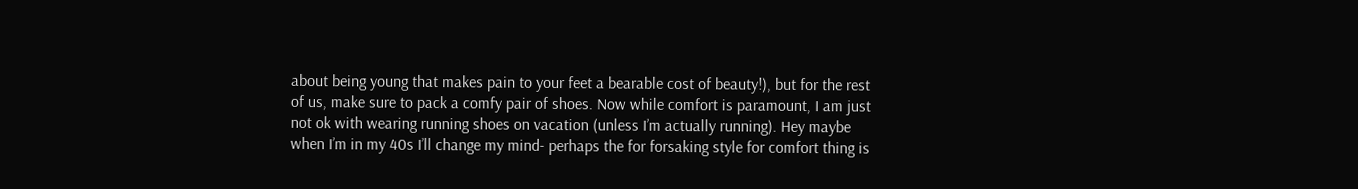about being young that makes pain to your feet a bearable cost of beauty!), but for the rest of us, make sure to pack a comfy pair of shoes. Now while comfort is paramount, I am just not ok with wearing running shoes on vacation (unless I’m actually running). Hey maybe when I’m in my 40s I’ll change my mind- perhaps the for forsaking style for comfort thing is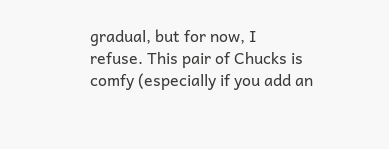gradual, but for now, I refuse. This pair of Chucks is comfy (especially if you add an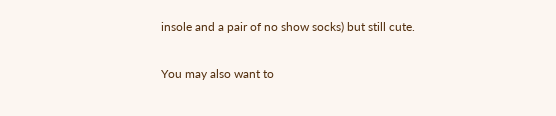insole and a pair of no show socks) but still cute.

You may also want to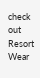check out Resort Wear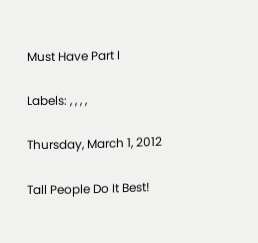Must Have Part I

Labels: , , , ,

Thursday, March 1, 2012

Tall People Do It Best!